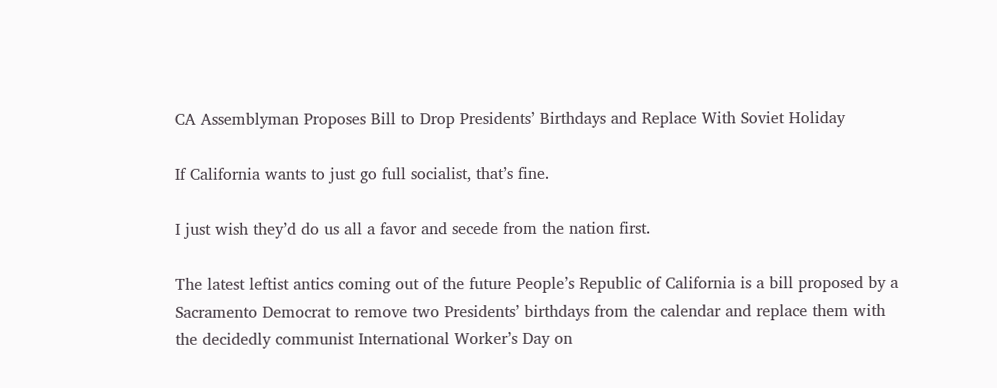CA Assemblyman Proposes Bill to Drop Presidents’ Birthdays and Replace With Soviet Holiday

If California wants to just go full socialist, that’s fine.

I just wish they’d do us all a favor and secede from the nation first.

The latest leftist antics coming out of the future People’s Republic of California is a bill proposed by a Sacramento Democrat to remove two Presidents’ birthdays from the calendar and replace them with the decidedly communist International Worker’s Day on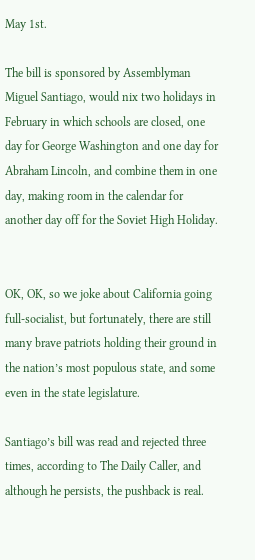May 1st.

The bill is sponsored by Assemblyman Miguel Santiago, would nix two holidays in February in which schools are closed, one day for George Washington and one day for Abraham Lincoln, and combine them in one day, making room in the calendar for another day off for the Soviet High Holiday.


OK, OK, so we joke about California going full-socialist, but fortunately, there are still many brave patriots holding their ground in the nation’s most populous state, and some even in the state legislature.

Santiago’s bill was read and rejected three times, according to The Daily Caller, and although he persists, the pushback is real.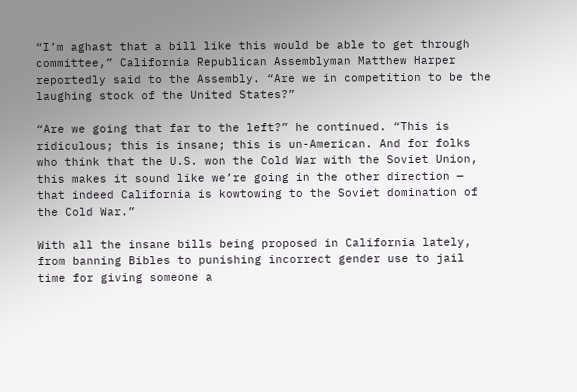“I’m aghast that a bill like this would be able to get through committee,” California Republican Assemblyman Matthew Harper reportedly said to the Assembly. “Are we in competition to be the laughing stock of the United States?”

“Are we going that far to the left?” he continued. “This is ridiculous; this is insane; this is un-American. And for folks who think that the U.S. won the Cold War with the Soviet Union, this makes it sound like we’re going in the other direction — that indeed California is kowtowing to the Soviet domination of the Cold War.”

With all the insane bills being proposed in California lately, from banning Bibles to punishing incorrect gender use to jail time for giving someone a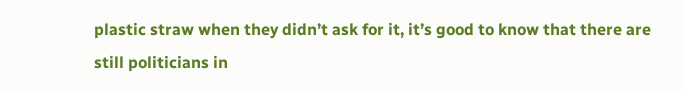plastic straw when they didn’t ask for it, it’s good to know that there are still politicians in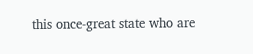this once-great state who are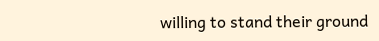willing to stand their ground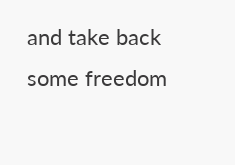and take back some freedom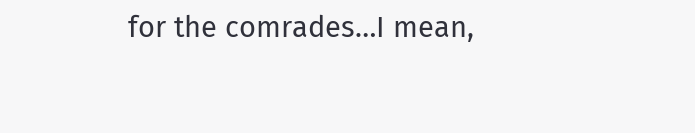for the comrades…I mean,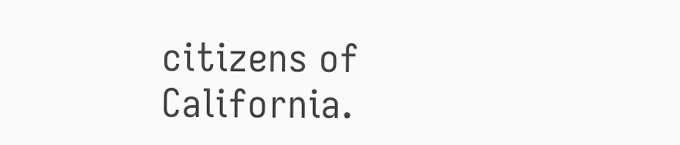citizens of California.